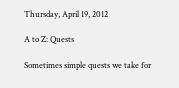Thursday, April 19, 2012

A to Z: Quests

Sometimes simple quests we take for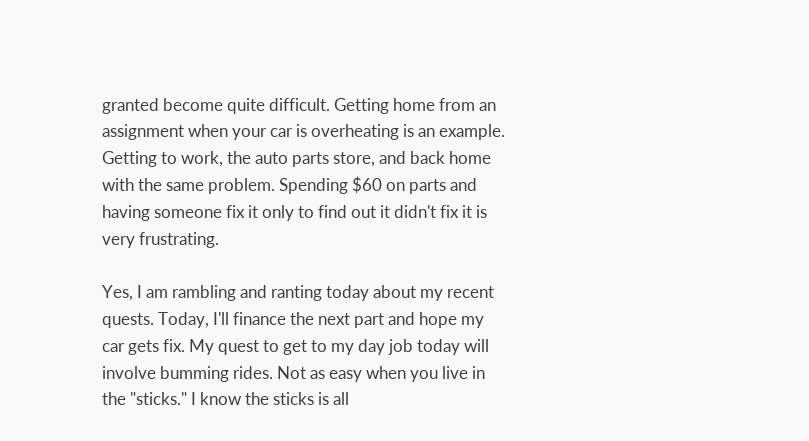granted become quite difficult. Getting home from an assignment when your car is overheating is an example. Getting to work, the auto parts store, and back home with the same problem. Spending $60 on parts and having someone fix it only to find out it didn't fix it is very frustrating.

Yes, I am rambling and ranting today about my recent quests. Today, I'll finance the next part and hope my car gets fix. My quest to get to my day job today will involve bumming rides. Not as easy when you live in the "sticks." I know the sticks is all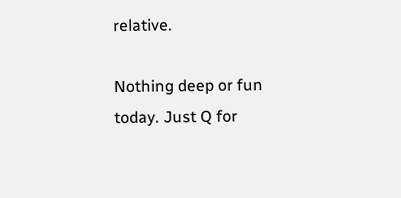relative.

Nothing deep or fun today. Just Q for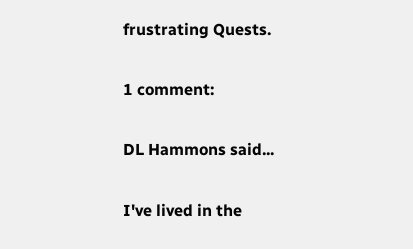frustrating Quests.

1 comment:

DL Hammons said...

I've lived in the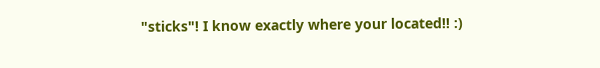"sticks"! I know exactly where your located!! :)